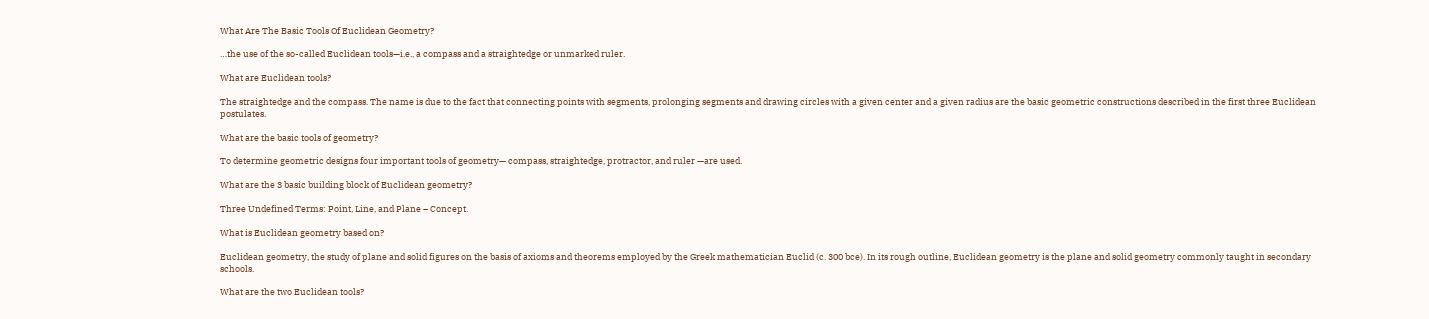What Are The Basic Tools Of Euclidean Geometry?

…the use of the so-called Euclidean tools—i.e., a compass and a straightedge or unmarked ruler.

What are Euclidean tools?

The straightedge and the compass. The name is due to the fact that connecting points with segments, prolonging segments and drawing circles with a given center and a given radius are the basic geometric constructions described in the first three Euclidean postulates.

What are the basic tools of geometry?

To determine geometric designs four important tools of geometry— compass, straightedge, protractor, and ruler —are used.

What are the 3 basic building block of Euclidean geometry?

Three Undefined Terms: Point, Line, and Plane – Concept.

What is Euclidean geometry based on?

Euclidean geometry, the study of plane and solid figures on the basis of axioms and theorems employed by the Greek mathematician Euclid (c. 300 bce). In its rough outline, Euclidean geometry is the plane and solid geometry commonly taught in secondary schools.

What are the two Euclidean tools?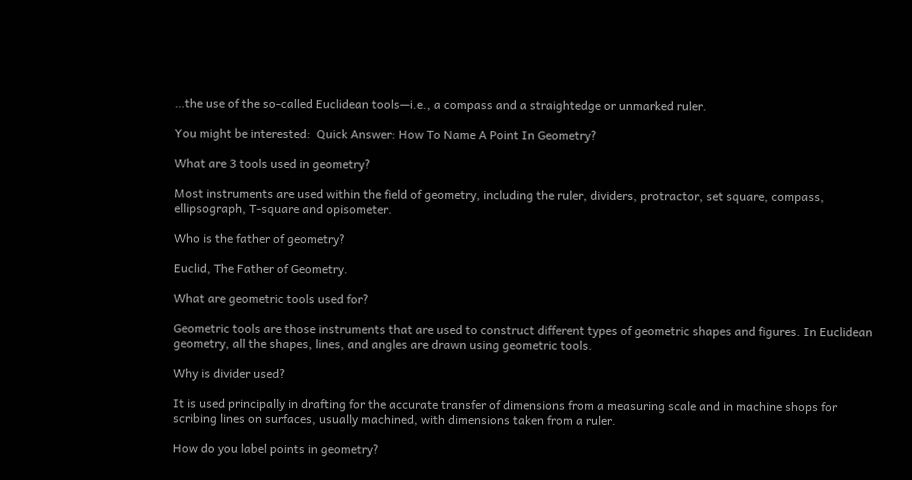…the use of the so-called Euclidean tools—i.e., a compass and a straightedge or unmarked ruler.

You might be interested:  Quick Answer: How To Name A Point In Geometry?

What are 3 tools used in geometry?

Most instruments are used within the field of geometry, including the ruler, dividers, protractor, set square, compass, ellipsograph, T-square and opisometer.

Who is the father of geometry?

Euclid, The Father of Geometry.

What are geometric tools used for?

Geometric tools are those instruments that are used to construct different types of geometric shapes and figures. In Euclidean geometry, all the shapes, lines, and angles are drawn using geometric tools.

Why is divider used?

It is used principally in drafting for the accurate transfer of dimensions from a measuring scale and in machine shops for scribing lines on surfaces, usually machined, with dimensions taken from a ruler.

How do you label points in geometry?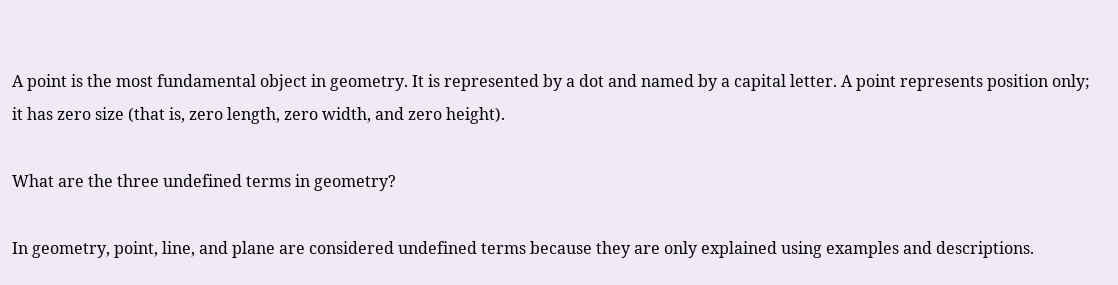A point is the most fundamental object in geometry. It is represented by a dot and named by a capital letter. A point represents position only; it has zero size (that is, zero length, zero width, and zero height).

What are the three undefined terms in geometry?

In geometry, point, line, and plane are considered undefined terms because they are only explained using examples and descriptions.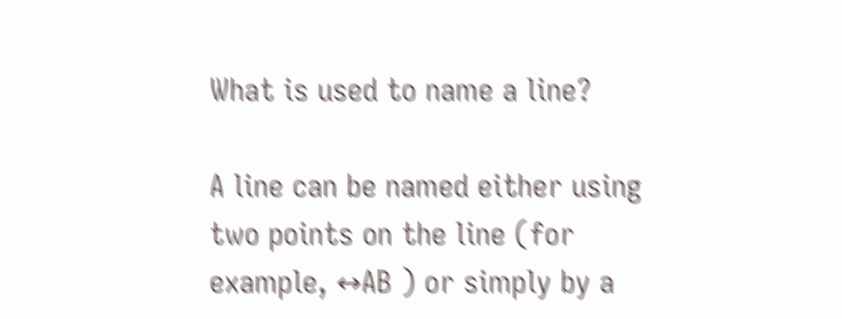What is used to name a line?

A line can be named either using two points on the line (for example, ↔AB ) or simply by a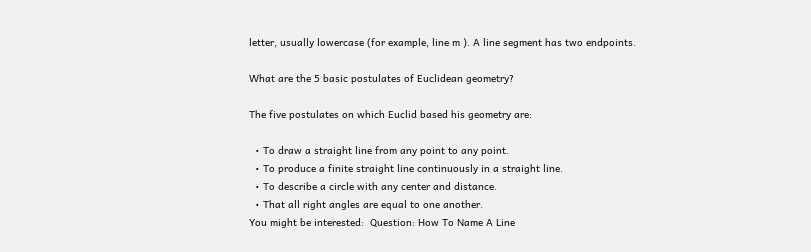letter, usually lowercase (for example, line m ). A line segment has two endpoints.

What are the 5 basic postulates of Euclidean geometry?

The five postulates on which Euclid based his geometry are:

  • To draw a straight line from any point to any point.
  • To produce a finite straight line continuously in a straight line.
  • To describe a circle with any center and distance.
  • That all right angles are equal to one another.
You might be interested:  Question: How To Name A Line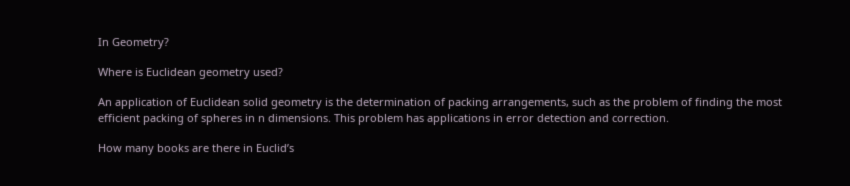In Geometry?

Where is Euclidean geometry used?

An application of Euclidean solid geometry is the determination of packing arrangements, such as the problem of finding the most efficient packing of spheres in n dimensions. This problem has applications in error detection and correction.

How many books are there in Euclid’s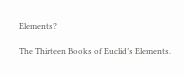Elements?

The Thirteen Books of Euclid’s Elements.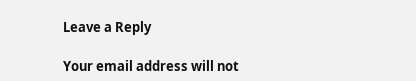Leave a Reply

Your email address will not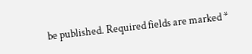be published. Required fields are marked *